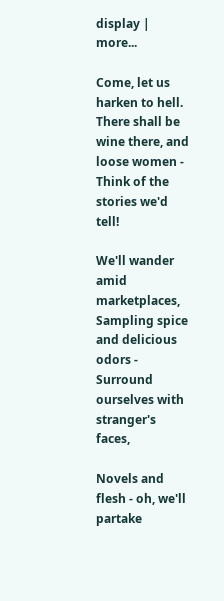display | more...

Come, let us harken to hell.
There shall be wine there, and loose women -
Think of the stories we'd tell!

We'll wander amid marketplaces,
Sampling spice and delicious odors -
Surround ourselves with stranger's faces,

Novels and flesh - oh, we'll partake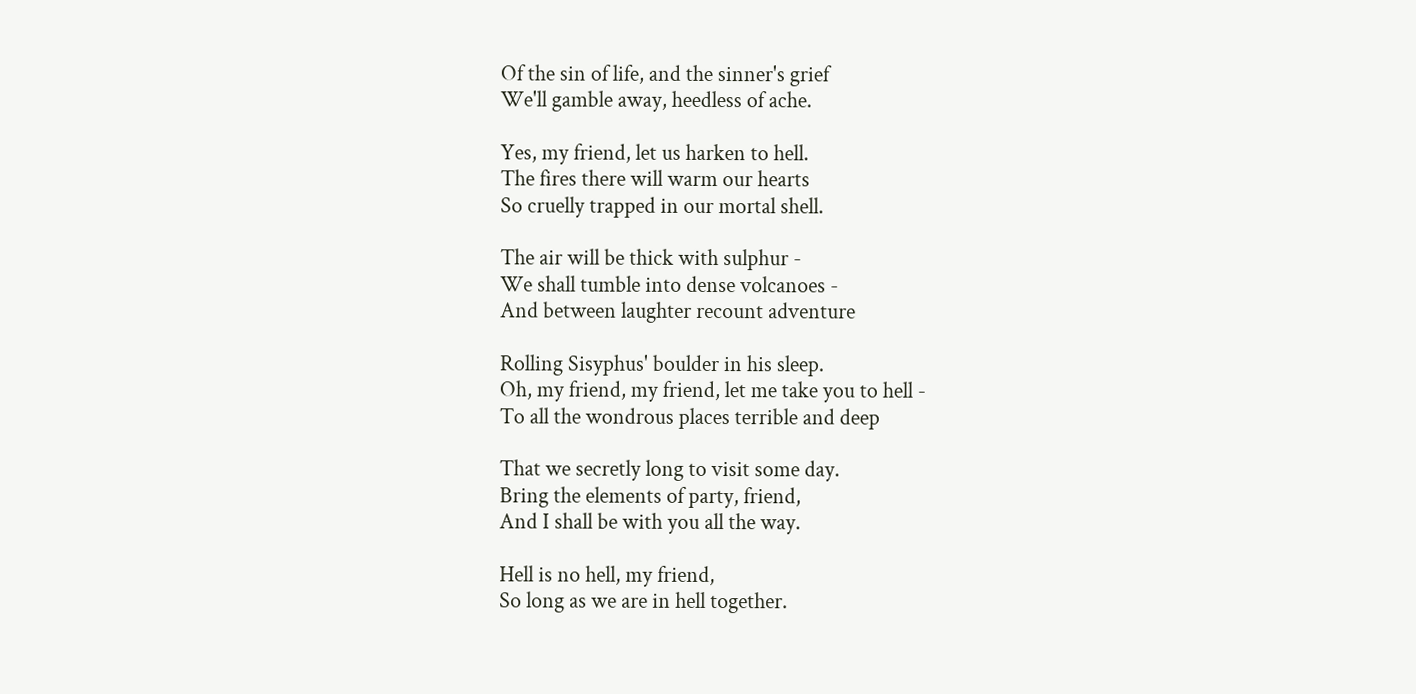Of the sin of life, and the sinner's grief
We'll gamble away, heedless of ache.

Yes, my friend, let us harken to hell.
The fires there will warm our hearts
So cruelly trapped in our mortal shell.

The air will be thick with sulphur -
We shall tumble into dense volcanoes -
And between laughter recount adventure

Rolling Sisyphus' boulder in his sleep.
Oh, my friend, my friend, let me take you to hell -
To all the wondrous places terrible and deep

That we secretly long to visit some day.
Bring the elements of party, friend,
And I shall be with you all the way.

Hell is no hell, my friend,
So long as we are in hell together.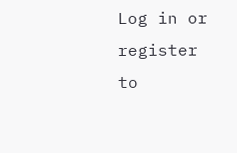Log in or register to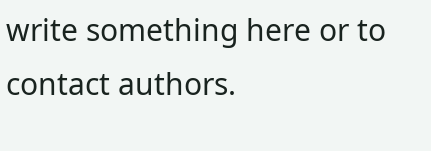write something here or to contact authors.